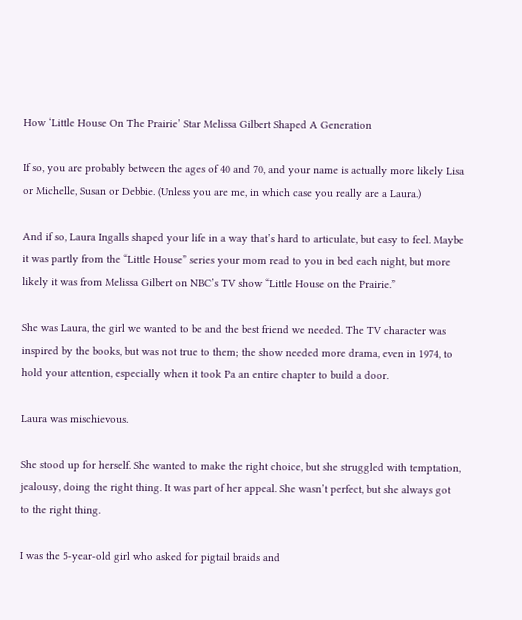How ‘Little House On The Prairie’ Star Melissa Gilbert Shaped A Generation

If so, you are probably between the ages of 40 and 70, and your name is actually more likely Lisa or Michelle, Susan or Debbie. (Unless you are me, in which case you really are a Laura.)

And if so, Laura Ingalls shaped your life in a way that’s hard to articulate, but easy to feel. Maybe it was partly from the “Little House” series your mom read to you in bed each night, but more likely it was from Melissa Gilbert on NBC’s TV show “Little House on the Prairie.”

She was Laura, the girl we wanted to be and the best friend we needed. The TV character was inspired by the books, but was not true to them; the show needed more drama, even in 1974, to hold your attention, especially when it took Pa an entire chapter to build a door.

Laura was mischievous.

She stood up for herself. She wanted to make the right choice, but she struggled with temptation, jealousy, doing the right thing. It was part of her appeal. She wasn’t perfect, but she always got to the right thing.

I was the 5-year-old girl who asked for pigtail braids and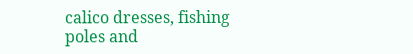calico dresses, fishing poles and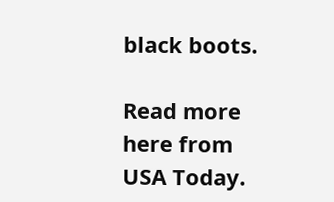black boots.

Read more here from USA Today.